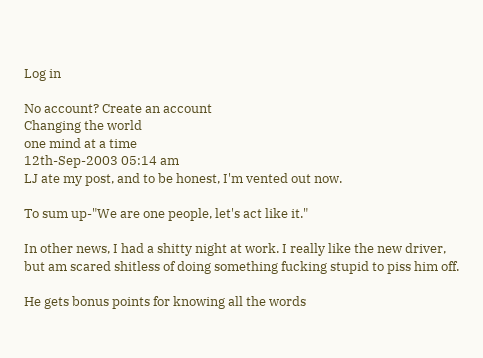Log in

No account? Create an account
Changing the world
one mind at a time
12th-Sep-2003 05:14 am
LJ ate my post, and to be honest, I'm vented out now.

To sum up-"We are one people, let's act like it."

In other news, I had a shitty night at work. I really like the new driver, but am scared shitless of doing something fucking stupid to piss him off.

He gets bonus points for knowing all the words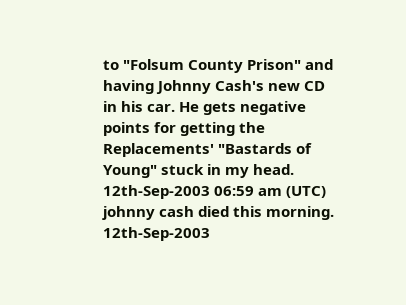to "Folsum County Prison" and having Johnny Cash's new CD in his car. He gets negative points for getting the Replacements' "Bastards of Young" stuck in my head.
12th-Sep-2003 06:59 am (UTC)
johnny cash died this morning.
12th-Sep-2003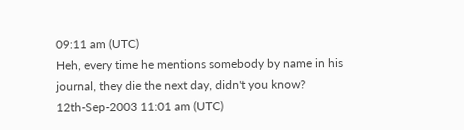09:11 am (UTC)
Heh, every time he mentions somebody by name in his journal, they die the next day, didn't you know?
12th-Sep-2003 11:01 am (UTC)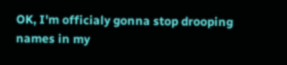OK, I'm officialy gonna stop drooping names in my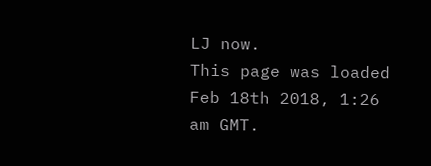LJ now.
This page was loaded Feb 18th 2018, 1:26 am GMT.